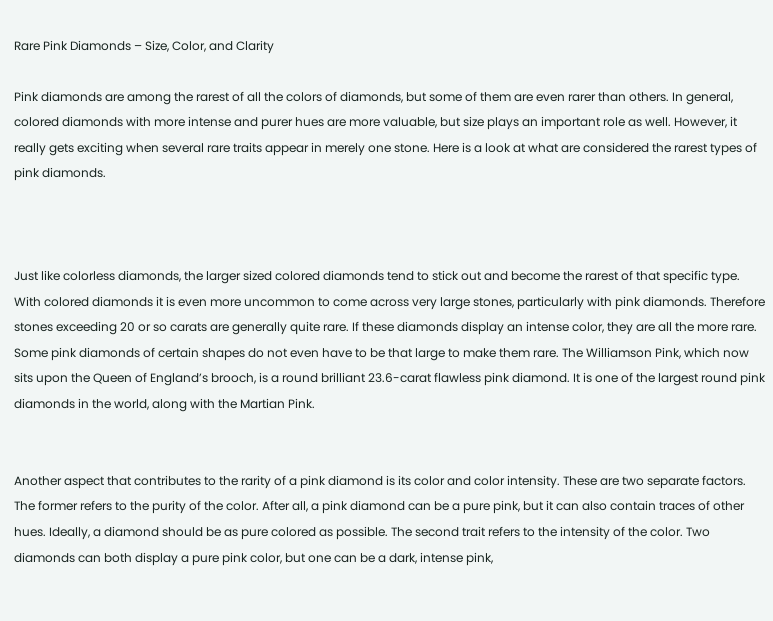Rare Pink Diamonds – Size, Color, and Clarity

Pink diamonds are among the rarest of all the colors of diamonds, but some of them are even rarer than others. In general, colored diamonds with more intense and purer hues are more valuable, but size plays an important role as well. However, it really gets exciting when several rare traits appear in merely one stone. Here is a look at what are considered the rarest types of pink diamonds.



Just like colorless diamonds, the larger sized colored diamonds tend to stick out and become the rarest of that specific type. With colored diamonds it is even more uncommon to come across very large stones, particularly with pink diamonds. Therefore stones exceeding 20 or so carats are generally quite rare. If these diamonds display an intense color, they are all the more rare. Some pink diamonds of certain shapes do not even have to be that large to make them rare. The Williamson Pink, which now sits upon the Queen of England’s brooch, is a round brilliant 23.6-carat flawless pink diamond. It is one of the largest round pink diamonds in the world, along with the Martian Pink.


Another aspect that contributes to the rarity of a pink diamond is its color and color intensity. These are two separate factors. The former refers to the purity of the color. After all, a pink diamond can be a pure pink, but it can also contain traces of other hues. Ideally, a diamond should be as pure colored as possible. The second trait refers to the intensity of the color. Two diamonds can both display a pure pink color, but one can be a dark, intense pink,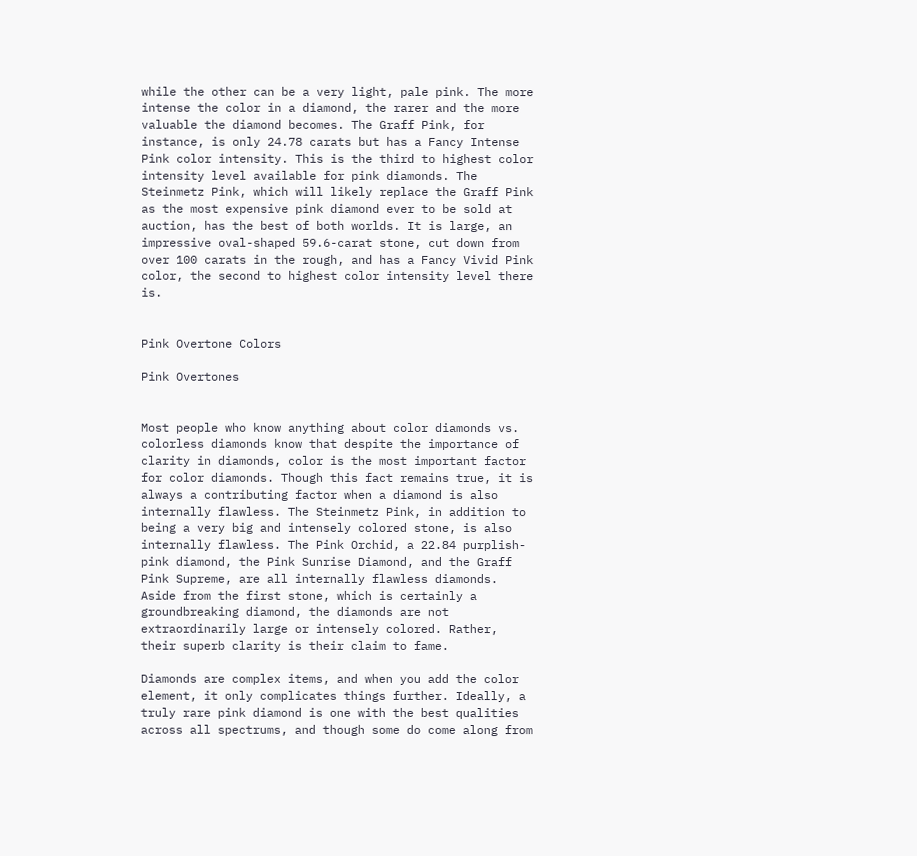while the other can be a very light, pale pink. The more intense the color in a diamond, the rarer and the more valuable the diamond becomes. The Graff Pink, for instance, is only 24.78 carats but has a Fancy Intense Pink color intensity. This is the third to highest color intensity level available for pink diamonds. The Steinmetz Pink, which will likely replace the Graff Pink as the most expensive pink diamond ever to be sold at auction, has the best of both worlds. It is large, an impressive oval-shaped 59.6-carat stone, cut down from over 100 carats in the rough, and has a Fancy Vivid Pink color, the second to highest color intensity level there is.


Pink Overtone Colors

Pink Overtones


Most people who know anything about color diamonds vs. colorless diamonds know that despite the importance of clarity in diamonds, color is the most important factor for color diamonds. Though this fact remains true, it is always a contributing factor when a diamond is also internally flawless. The Steinmetz Pink, in addition to being a very big and intensely colored stone, is also internally flawless. The Pink Orchid, a 22.84 purplish-pink diamond, the Pink Sunrise Diamond, and the Graff Pink Supreme, are all internally flawless diamonds. Aside from the first stone, which is certainly a groundbreaking diamond, the diamonds are not extraordinarily large or intensely colored. Rather, their superb clarity is their claim to fame.

Diamonds are complex items, and when you add the color element, it only complicates things further. Ideally, a truly rare pink diamond is one with the best qualities across all spectrums, and though some do come along from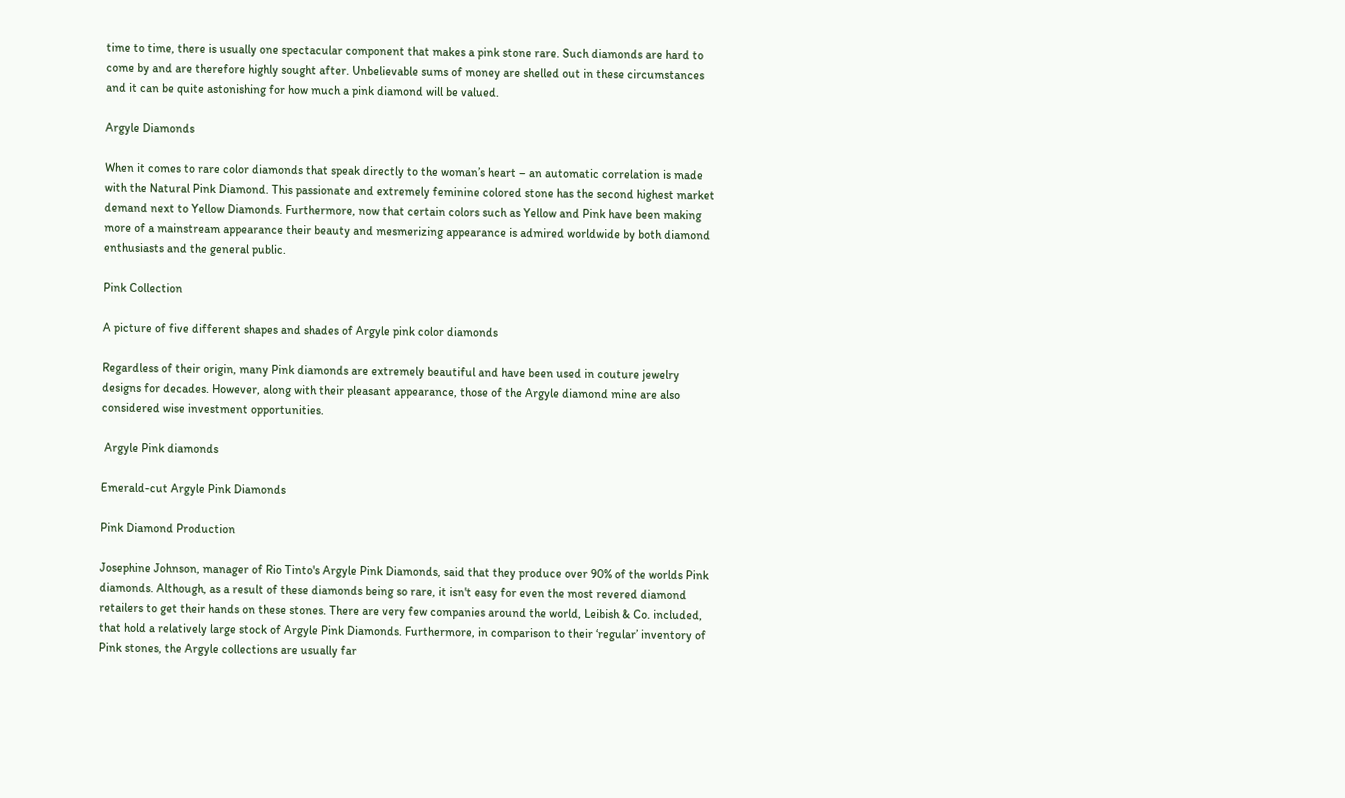time to time, there is usually one spectacular component that makes a pink stone rare. Such diamonds are hard to come by and are therefore highly sought after. Unbelievable sums of money are shelled out in these circumstances and it can be quite astonishing for how much a pink diamond will be valued.

Argyle Diamonds

When it comes to rare color diamonds that speak directly to the woman’s heart – an automatic correlation is made with the Natural Pink Diamond. This passionate and extremely feminine colored stone has the second highest market demand next to Yellow Diamonds. Furthermore, now that certain colors such as Yellow and Pink have been making more of a mainstream appearance their beauty and mesmerizing appearance is admired worldwide by both diamond enthusiasts and the general public.

Pink Collection

A picture of five different shapes and shades of Argyle pink color diamonds

Regardless of their origin, many Pink diamonds are extremely beautiful and have been used in couture jewelry designs for decades. However, along with their pleasant appearance, those of the Argyle diamond mine are also considered wise investment opportunities.

 Argyle Pink diamonds

Emerald-cut Argyle Pink Diamonds

Pink Diamond Production

Josephine Johnson, manager of Rio Tinto's Argyle Pink Diamonds, said that they produce over 90% of the worlds Pink diamonds. Although, as a result of these diamonds being so rare, it isn't easy for even the most revered diamond retailers to get their hands on these stones. There are very few companies around the world, Leibish & Co. included, that hold a relatively large stock of Argyle Pink Diamonds. Furthermore, in comparison to their ‘regular’ inventory of Pink stones, the Argyle collections are usually far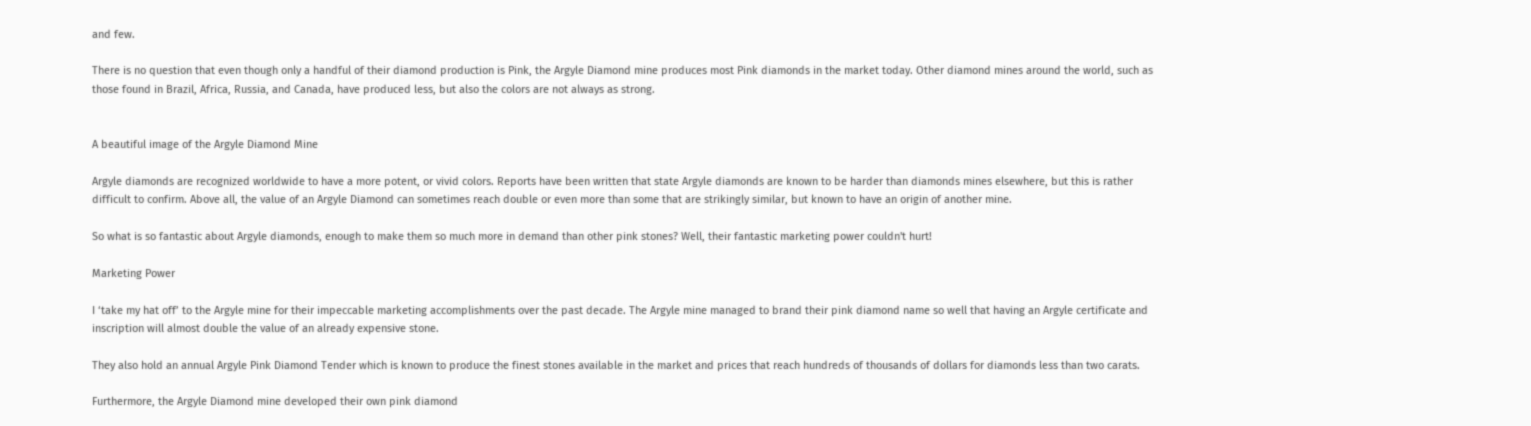and few.

There is no question that even though only a handful of their diamond production is Pink, the Argyle Diamond mine produces most Pink diamonds in the market today. Other diamond mines around the world, such as those found in Brazil, Africa, Russia, and Canada, have produced less, but also the colors are not always as strong.


A beautiful image of the Argyle Diamond Mine

Argyle diamonds are recognized worldwide to have a more potent, or vivid colors. Reports have been written that state Argyle diamonds are known to be harder than diamonds mines elsewhere, but this is rather difficult to confirm. Above all, the value of an Argyle Diamond can sometimes reach double or even more than some that are strikingly similar, but known to have an origin of another mine.

So what is so fantastic about Argyle diamonds, enough to make them so much more in demand than other pink stones? Well, their fantastic marketing power couldn't hurt!

Marketing Power

I ‘take my hat off’ to the Argyle mine for their impeccable marketing accomplishments over the past decade. The Argyle mine managed to brand their pink diamond name so well that having an Argyle certificate and inscription will almost double the value of an already expensive stone.

They also hold an annual Argyle Pink Diamond Tender which is known to produce the finest stones available in the market and prices that reach hundreds of thousands of dollars for diamonds less than two carats.

Furthermore, the Argyle Diamond mine developed their own pink diamond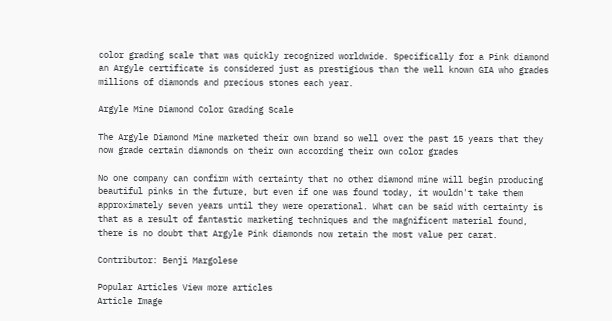color grading scale that was quickly recognized worldwide. Specifically for a Pink diamond an Argyle certificate is considered just as prestigious than the well known GIA who grades millions of diamonds and precious stones each year.

Argyle Mine Diamond Color Grading Scale

The Argyle Diamond Mine marketed their own brand so well over the past 15 years that they now grade certain diamonds on their own according their own color grades

No one company can confirm with certainty that no other diamond mine will begin producing beautiful pinks in the future, but even if one was found today, it wouldn't take them approximately seven years until they were operational. What can be said with certainty is that as a result of fantastic marketing techniques and the magnificent material found, there is no doubt that Argyle Pink diamonds now retain the most value per carat.

Contributor: Benji Margolese

Popular Articles View more articles
Article Image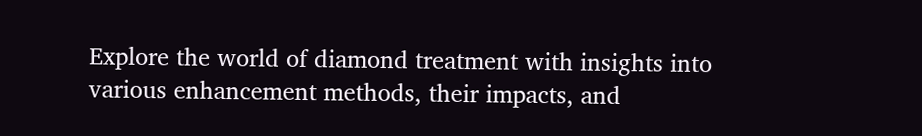Explore the world of diamond treatment with insights into various enhancement methods, their impacts, and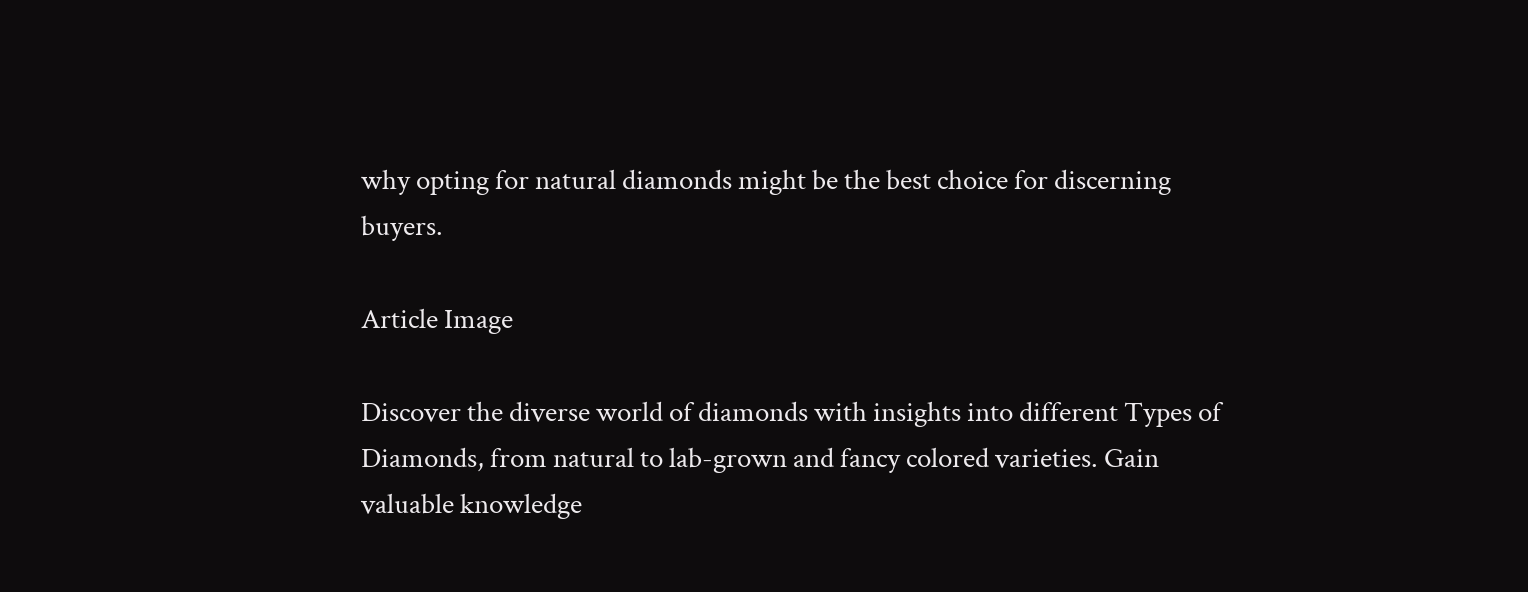why opting for natural diamonds might be the best choice for discerning buyers.

Article Image

Discover the diverse world of diamonds with insights into different Types of Diamonds, from natural to lab-grown and fancy colored varieties. Gain valuable knowledge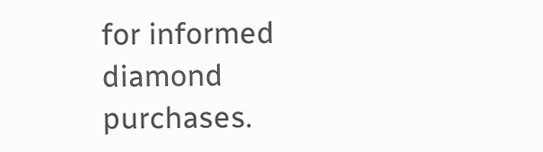for informed diamond purchases.